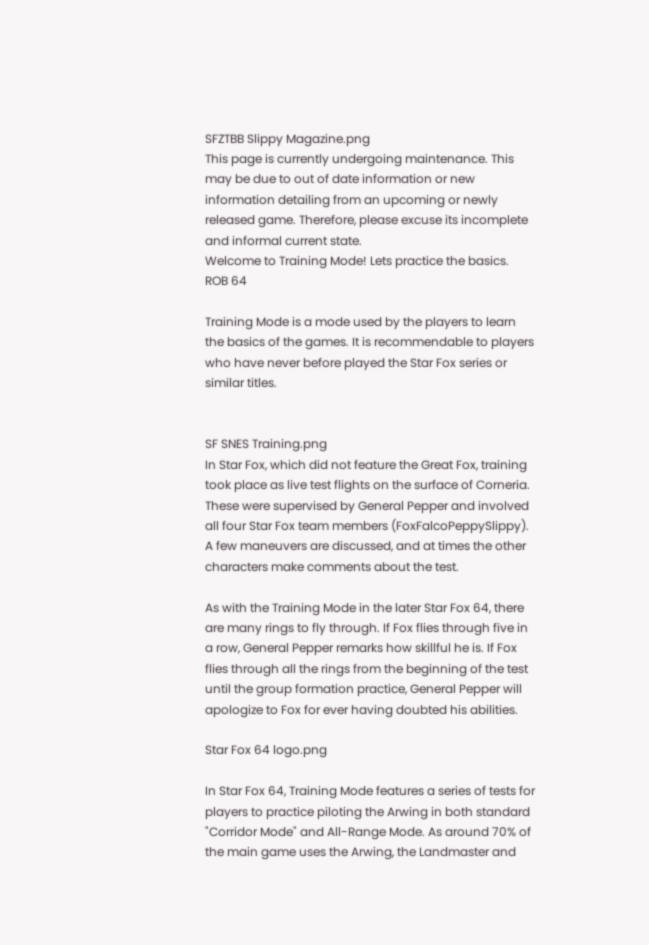SFZTBB Slippy Magazine.png
This page is currently undergoing maintenance. This may be due to out of date information or new information detailing from an upcoming or newly released game. Therefore, please excuse its incomplete and informal current state.
Welcome to Training Mode! Lets practice the basics.
ROB 64

Training Mode is a mode used by the players to learn the basics of the games. It is recommendable to players who have never before played the Star Fox series or similar titles.


SF SNES Training.png
In Star Fox, which did not feature the Great Fox, training took place as live test flights on the surface of Corneria. These were supervised by General Pepper and involved all four Star Fox team members (FoxFalcoPeppySlippy). A few maneuvers are discussed, and at times the other characters make comments about the test.

As with the Training Mode in the later Star Fox 64, there are many rings to fly through. If Fox flies through five in a row, General Pepper remarks how skillful he is. If Fox flies through all the rings from the beginning of the test until the group formation practice, General Pepper will apologize to Fox for ever having doubted his abilities.

Star Fox 64 logo.png

In Star Fox 64, Training Mode features a series of tests for players to practice piloting the Arwing in both standard "Corridor Mode" and All-Range Mode. As around 70% of the main game uses the Arwing, the Landmaster and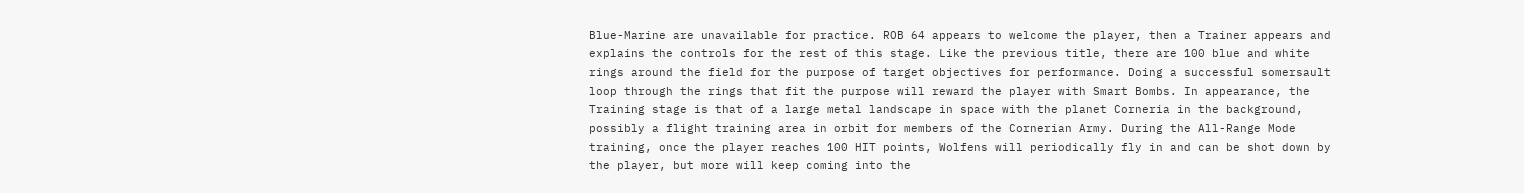Blue-Marine are unavailable for practice. ROB 64 appears to welcome the player, then a Trainer appears and explains the controls for the rest of this stage. Like the previous title, there are 100 blue and white rings around the field for the purpose of target objectives for performance. Doing a successful somersault loop through the rings that fit the purpose will reward the player with Smart Bombs. In appearance, the Training stage is that of a large metal landscape in space with the planet Corneria in the background, possibly a flight training area in orbit for members of the Cornerian Army. During the All-Range Mode training, once the player reaches 100 HIT points, Wolfens will periodically fly in and can be shot down by the player, but more will keep coming into the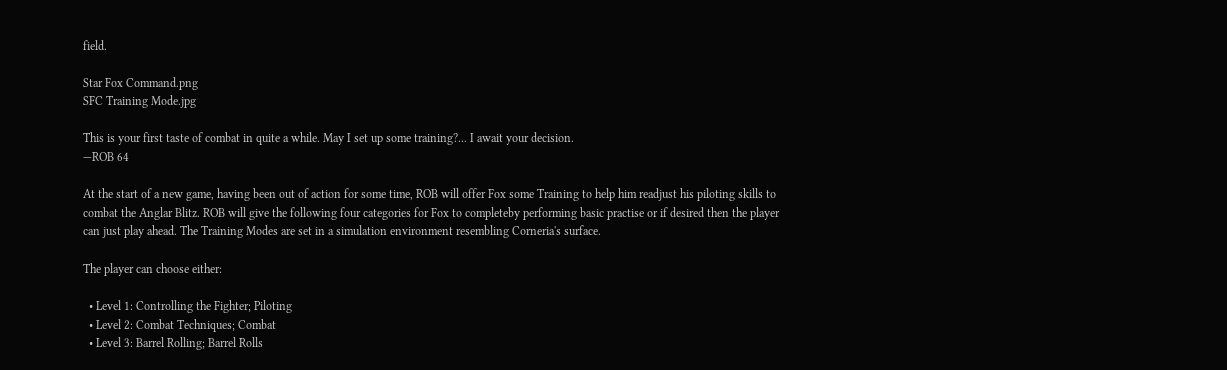field.

Star Fox Command.png
SFC Training Mode.jpg

This is your first taste of combat in quite a while. May I set up some training?... I await your decision.
—ROB 64

At the start of a new game, having been out of action for some time, ROB will offer Fox some Training to help him readjust his piloting skills to combat the Anglar Blitz. ROB will give the following four categories for Fox to completeby performing basic practise or if desired then the player can just play ahead. The Training Modes are set in a simulation environment resembling Corneria's surface.

The player can choose either:

  • Level 1: Controlling the Fighter; Piloting
  • Level 2: Combat Techniques; Combat
  • Level 3: Barrel Rolling; Barrel Rolls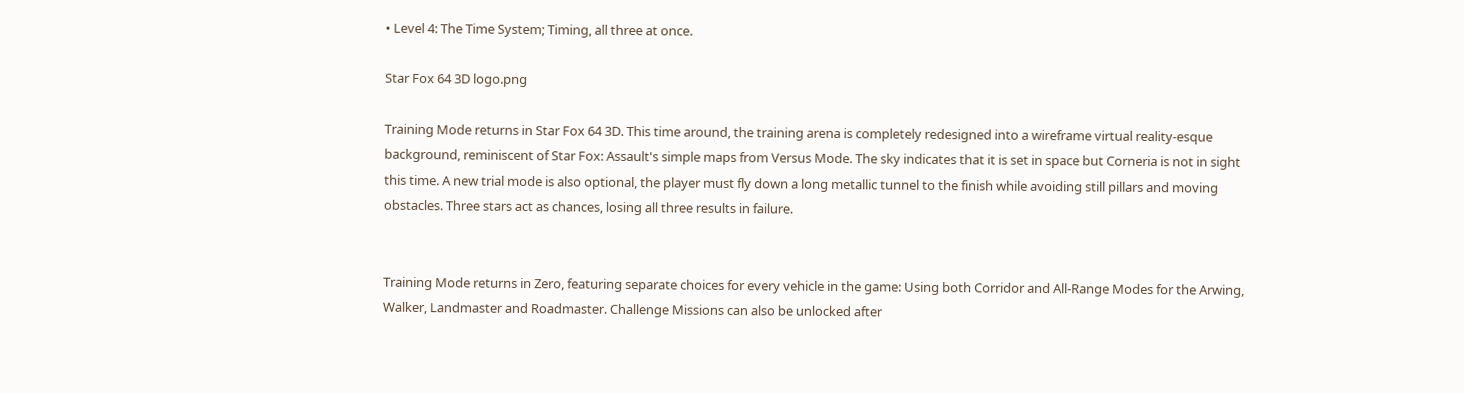• Level 4: The Time System; Timing, all three at once.

Star Fox 64 3D logo.png

Training Mode returns in Star Fox 64 3D. This time around, the training arena is completely redesigned into a wireframe virtual reality-esque background, reminiscent of Star Fox: Assault's simple maps from Versus Mode. The sky indicates that it is set in space but Corneria is not in sight this time. A new trial mode is also optional, the player must fly down a long metallic tunnel to the finish while avoiding still pillars and moving obstacles. Three stars act as chances, losing all three results in failure.


Training Mode returns in Zero, featuring separate choices for every vehicle in the game: Using both Corridor and All-Range Modes for the Arwing, Walker, Landmaster and Roadmaster. Challenge Missions can also be unlocked after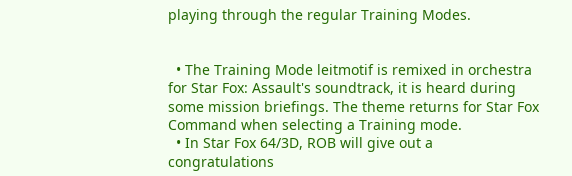playing through the regular Training Modes.


  • The Training Mode leitmotif is remixed in orchestra for Star Fox: Assault's soundtrack, it is heard during some mission briefings. The theme returns for Star Fox Command when selecting a Training mode.
  • In Star Fox 64/3D, ROB will give out a congratulations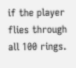if the player flies through all 100 rings.